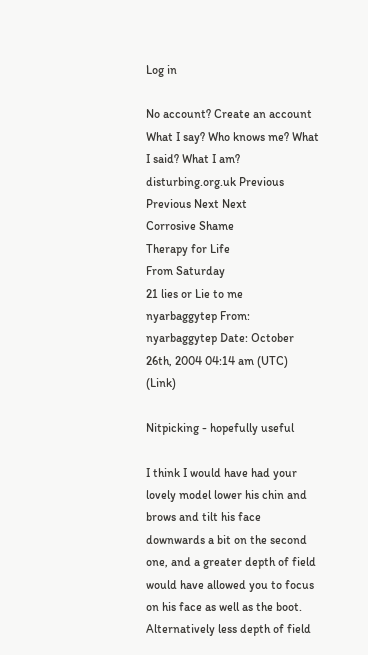Log in

No account? Create an account
What I say? Who knows me? What I said? What I am? disturbing.org.uk Previous Previous Next Next
Corrosive Shame
Therapy for Life
From Saturday
21 lies or Lie to me
nyarbaggytep From: nyarbaggytep Date: October 26th, 2004 04:14 am (UTC) (Link)

Nitpicking - hopefully useful

I think I would have had your lovely model lower his chin and brows and tilt his face downwards a bit on the second one, and a greater depth of field would have allowed you to focus on his face as well as the boot. Alternatively less depth of field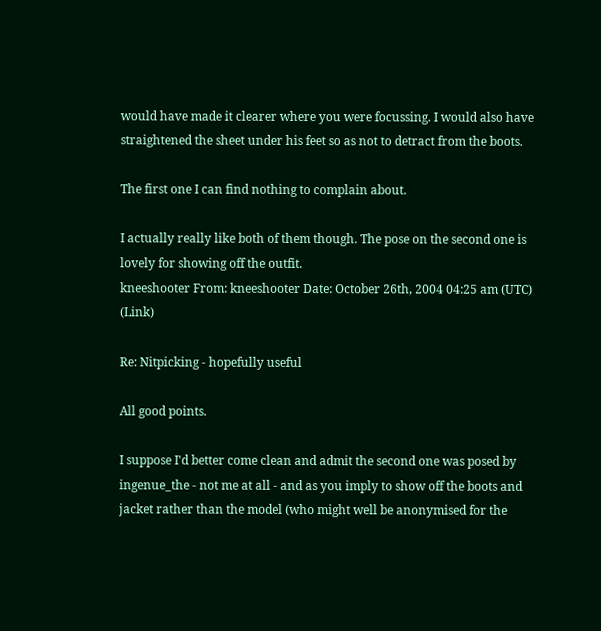would have made it clearer where you were focussing. I would also have straightened the sheet under his feet so as not to detract from the boots.

The first one I can find nothing to complain about.

I actually really like both of them though. The pose on the second one is lovely for showing off the outfit.
kneeshooter From: kneeshooter Date: October 26th, 2004 04:25 am (UTC) (Link)

Re: Nitpicking - hopefully useful

All good points.

I suppose I'd better come clean and admit the second one was posed by ingenue_the - not me at all - and as you imply to show off the boots and jacket rather than the model (who might well be anonymised for the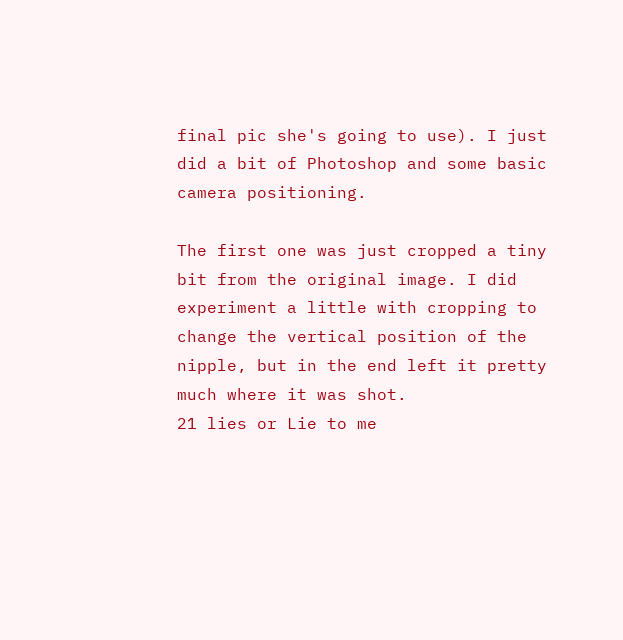final pic she's going to use). I just did a bit of Photoshop and some basic camera positioning.

The first one was just cropped a tiny bit from the original image. I did experiment a little with cropping to change the vertical position of the nipple, but in the end left it pretty much where it was shot.
21 lies or Lie to me